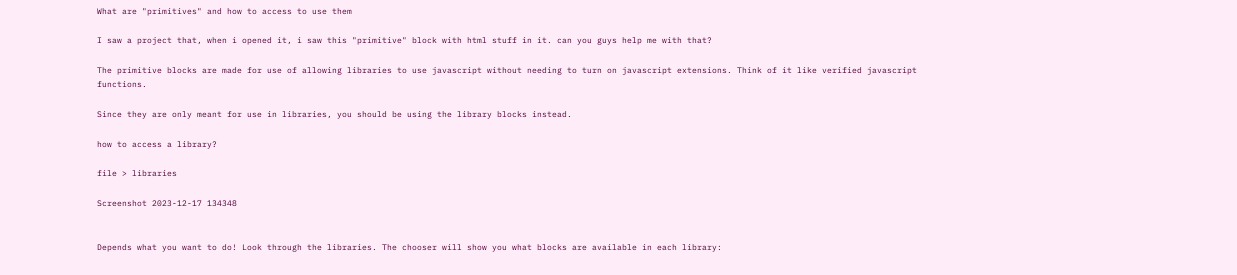What are "primitives" and how to access to use them

I saw a project that, when i opened it, i saw this "primitive" block with html stuff in it. can you guys help me with that?

The primitive blocks are made for use of allowing libraries to use javascript without needing to turn on javascript extensions. Think of it like verified javascript functions.

Since they are only meant for use in libraries, you should be using the library blocks instead.

how to access a library?

file > libraries

Screenshot 2023-12-17 134348


Depends what you want to do! Look through the libraries. The chooser will show you what blocks are available in each library: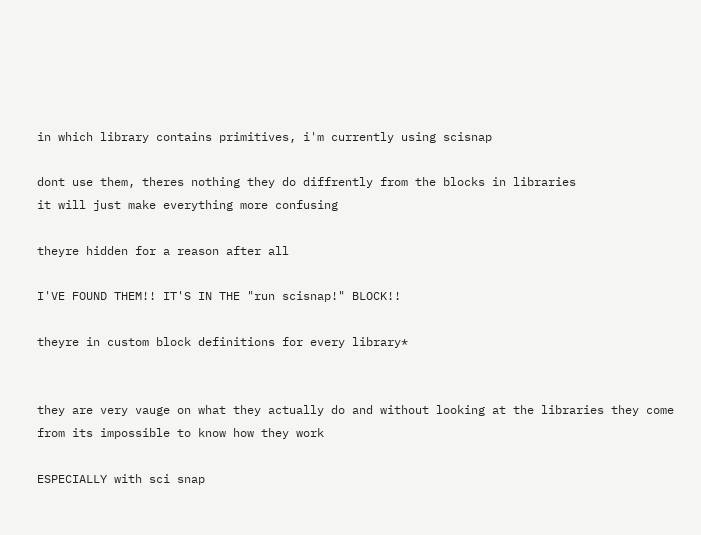in which library contains primitives, i'm currently using scisnap

dont use them, theres nothing they do diffrently from the blocks in libraries
it will just make everything more confusing

theyre hidden for a reason after all

I'VE FOUND THEM!! IT'S IN THE "run scisnap!" BLOCK!!

theyre in custom block definitions for every library*


they are very vauge on what they actually do and without looking at the libraries they come from its impossible to know how they work

ESPECIALLY with sci snap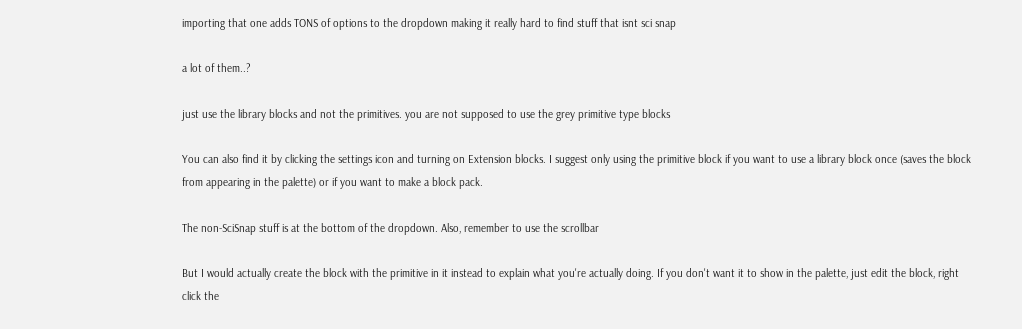importing that one adds TONS of options to the dropdown making it really hard to find stuff that isnt sci snap

a lot of them..?

just use the library blocks and not the primitives. you are not supposed to use the grey primitive type blocks

You can also find it by clicking the settings icon and turning on Extension blocks. I suggest only using the primitive block if you want to use a library block once (saves the block from appearing in the palette) or if you want to make a block pack.

The non-SciSnap stuff is at the bottom of the dropdown. Also, remember to use the scrollbar

But I would actually create the block with the primitive in it instead to explain what you're actually doing. If you don't want it to show in the palette, just edit the block, right click the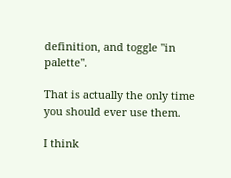definition, and toggle "in palette".

That is actually the only time you should ever use them.

I think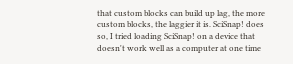that custom blocks can build up lag, the more custom blocks, the laggier it is. SciSnap! does so, I tried loading SciSnap! on a device that doesn't work well as a computer at one time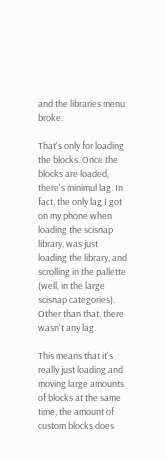and the libraries menu broke.

That's only for loading the blocks. Once the blocks are loaded, there's minimul lag. In fact, the only lag I got on my phone when loading the scisnap library, was just loading the library, and scrolling in the pallette (well, in the large scisnap categories). Other than that, there wasn't any lag.

This means that it's really just loading and moving large amounts of blocks at the same time, the amount of custom blocks does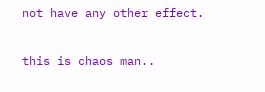not have any other effect.

this is chaos man..